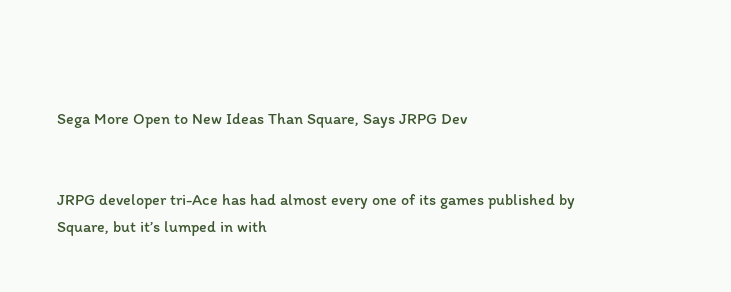Sega More Open to New Ideas Than Square, Says JRPG Dev


JRPG developer tri-Ace has had almost every one of its games published by Square, but it’s lumped in with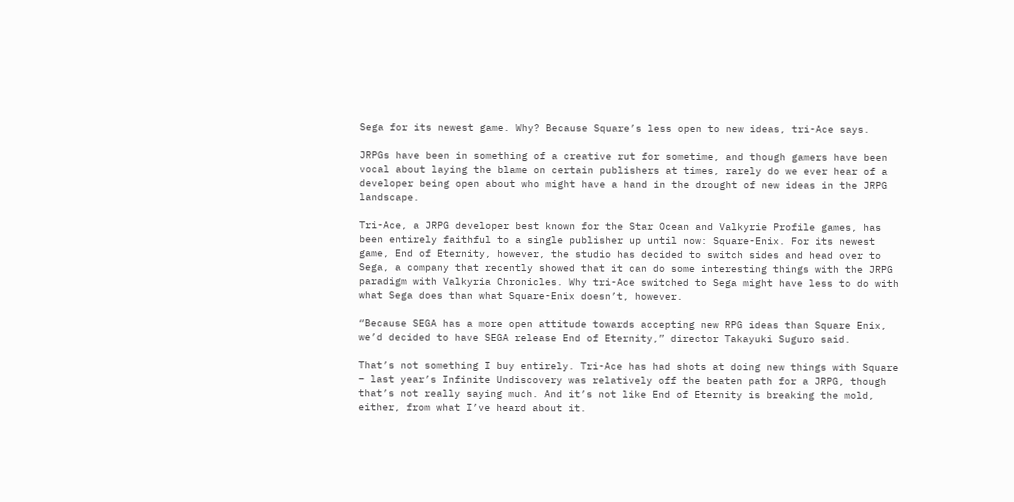Sega for its newest game. Why? Because Square’s less open to new ideas, tri-Ace says.

JRPGs have been in something of a creative rut for sometime, and though gamers have been vocal about laying the blame on certain publishers at times, rarely do we ever hear of a developer being open about who might have a hand in the drought of new ideas in the JRPG landscape.

Tri-Ace, a JRPG developer best known for the Star Ocean and Valkyrie Profile games, has been entirely faithful to a single publisher up until now: Square-Enix. For its newest game, End of Eternity, however, the studio has decided to switch sides and head over to Sega, a company that recently showed that it can do some interesting things with the JRPG paradigm with Valkyria Chronicles. Why tri-Ace switched to Sega might have less to do with what Sega does than what Square-Enix doesn’t, however.

“Because SEGA has a more open attitude towards accepting new RPG ideas than Square Enix, we’d decided to have SEGA release End of Eternity,” director Takayuki Suguro said.

That’s not something I buy entirely. Tri-Ace has had shots at doing new things with Square – last year’s Infinite Undiscovery was relatively off the beaten path for a JRPG, though that’s not really saying much. And it’s not like End of Eternity is breaking the mold, either, from what I’ve heard about it.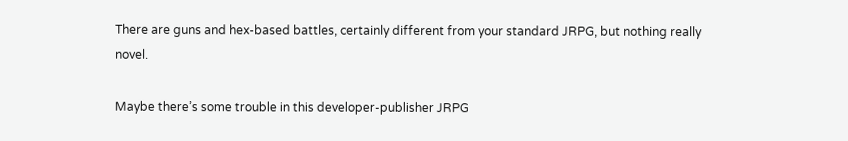There are guns and hex-based battles, certainly different from your standard JRPG, but nothing really novel.

Maybe there’s some trouble in this developer-publisher JRPG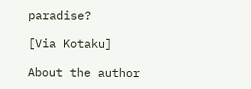paradise?

[Via Kotaku]

About the author